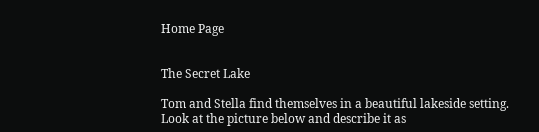Home Page


The Secret Lake

Tom and Stella find themselves in a beautiful lakeside setting. Look at the picture below and describe it as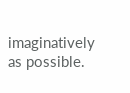imaginatively as possible.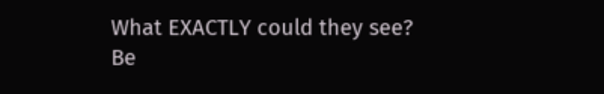What EXACTLY could they see? Be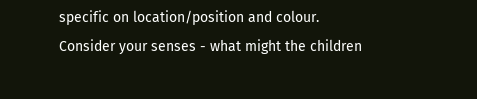specific on location/position and colour. Consider your senses - what might the children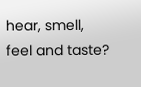hear, smell, feel and taste?